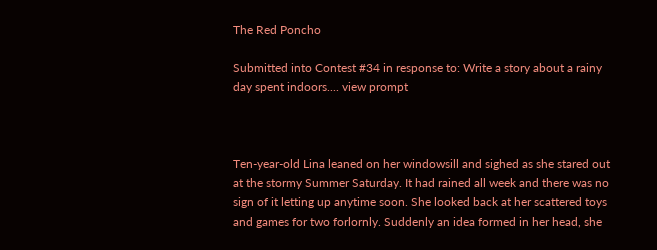The Red Poncho

Submitted into Contest #34 in response to: Write a story about a rainy day spent indoors.... view prompt



Ten-year-old Lina leaned on her windowsill and sighed as she stared out at the stormy Summer Saturday. It had rained all week and there was no sign of it letting up anytime soon. She looked back at her scattered toys and games for two forlornly. Suddenly an idea formed in her head, she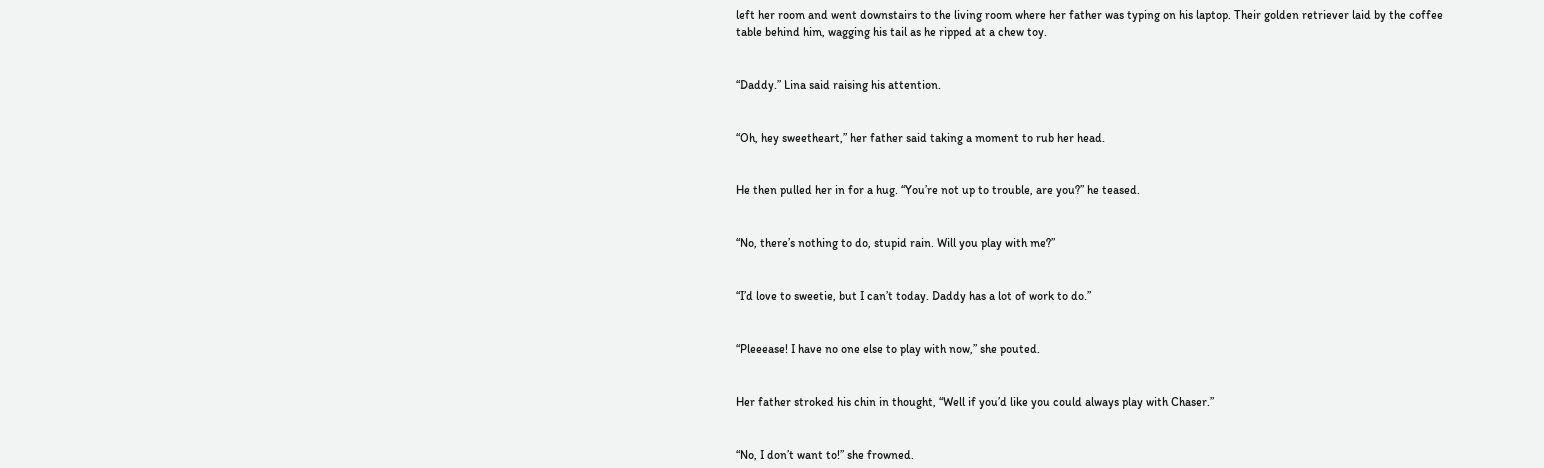left her room and went downstairs to the living room where her father was typing on his laptop. Their golden retriever laid by the coffee table behind him, wagging his tail as he ripped at a chew toy.


“Daddy.” Lina said raising his attention.


“Oh, hey sweetheart,” her father said taking a moment to rub her head.


He then pulled her in for a hug. “You’re not up to trouble, are you?” he teased.


“No, there’s nothing to do, stupid rain. Will you play with me?”


“I’d love to sweetie, but I can’t today. Daddy has a lot of work to do.”


“Pleeease! I have no one else to play with now,” she pouted.


Her father stroked his chin in thought, “Well if you’d like you could always play with Chaser.”


“No, I don’t want to!” she frowned.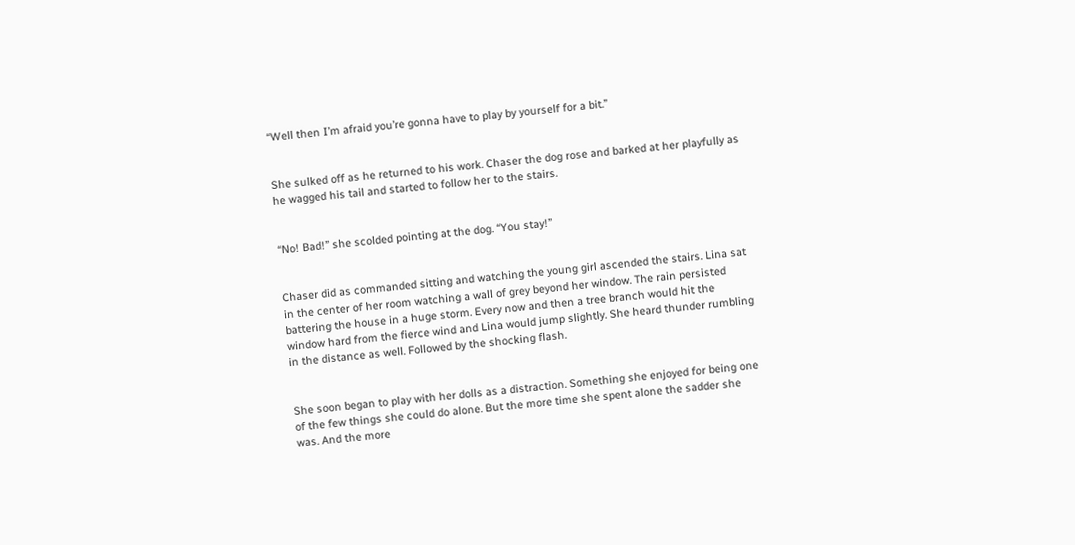“Well then I’m afraid you’re gonna have to play by yourself for a bit.”


She sulked off as he returned to his work. Chaser the dog rose and barked at her playfully as he wagged his tail and started to follow her to the stairs.


“No! Bad!” she scolded pointing at the dog. “You stay!”


Chaser did as commanded sitting and watching the young girl ascended the stairs. Lina sat in the center of her room watching a wall of grey beyond her window. The rain persisted battering the house in a huge storm. Every now and then a tree branch would hit the window hard from the fierce wind and Lina would jump slightly. She heard thunder rumbling in the distance as well. Followed by the shocking flash.


She soon began to play with her dolls as a distraction. Something she enjoyed for being one of the few things she could do alone. But the more time she spent alone the sadder she was. And the more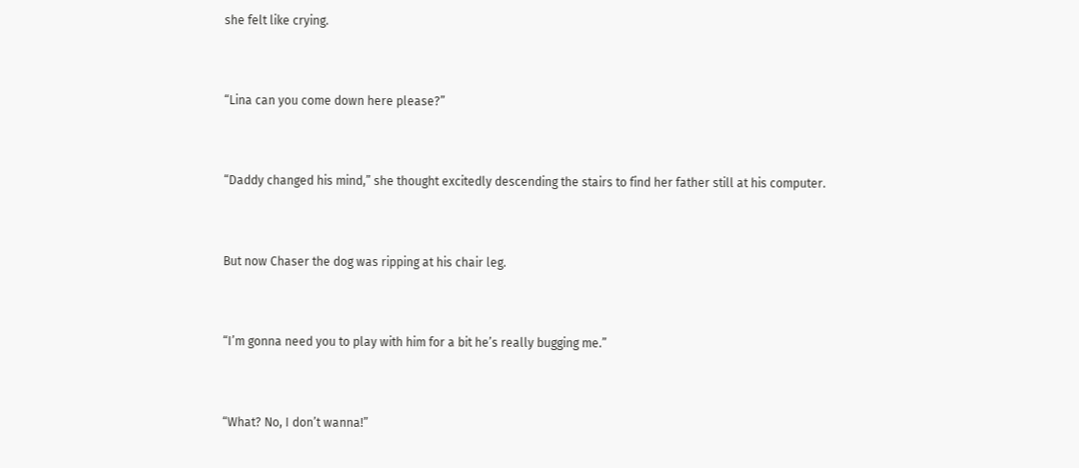she felt like crying.


“Lina can you come down here please?”


“Daddy changed his mind,” she thought excitedly descending the stairs to find her father still at his computer.


But now Chaser the dog was ripping at his chair leg.


“I’m gonna need you to play with him for a bit he’s really bugging me.”


“What? No, I don’t wanna!”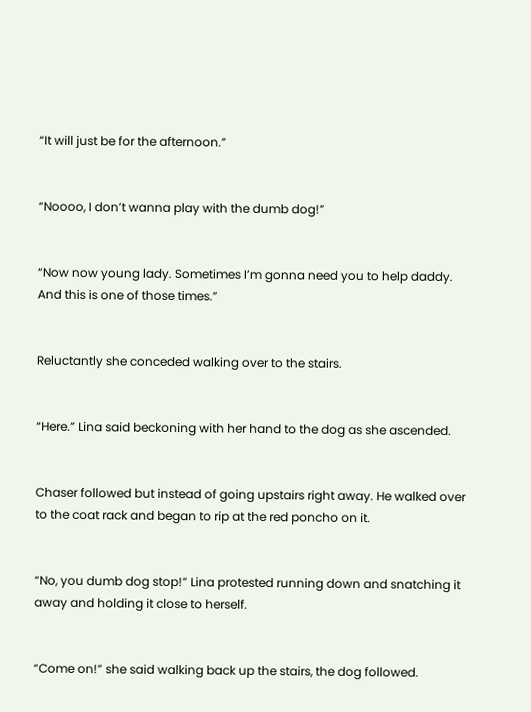“It will just be for the afternoon.”


“Noooo, I don’t wanna play with the dumb dog!”


“Now now young lady. Sometimes I’m gonna need you to help daddy. And this is one of those times.”


Reluctantly she conceded walking over to the stairs.


“Here.” Lina said beckoning with her hand to the dog as she ascended.


Chaser followed but instead of going upstairs right away. He walked over to the coat rack and began to rip at the red poncho on it.


“No, you dumb dog stop!” Lina protested running down and snatching it away and holding it close to herself.


“Come on!” she said walking back up the stairs, the dog followed.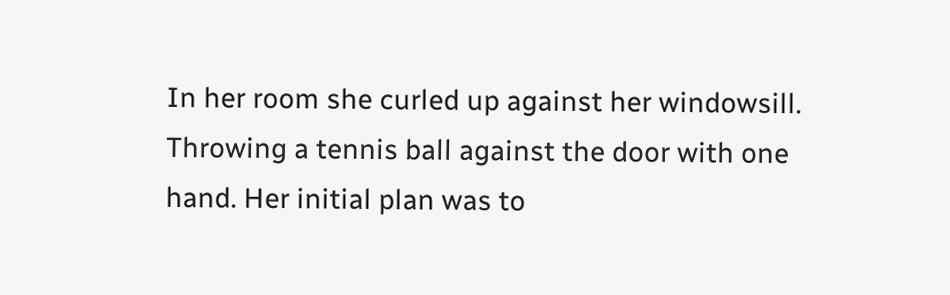In her room she curled up against her windowsill. Throwing a tennis ball against the door with one hand. Her initial plan was to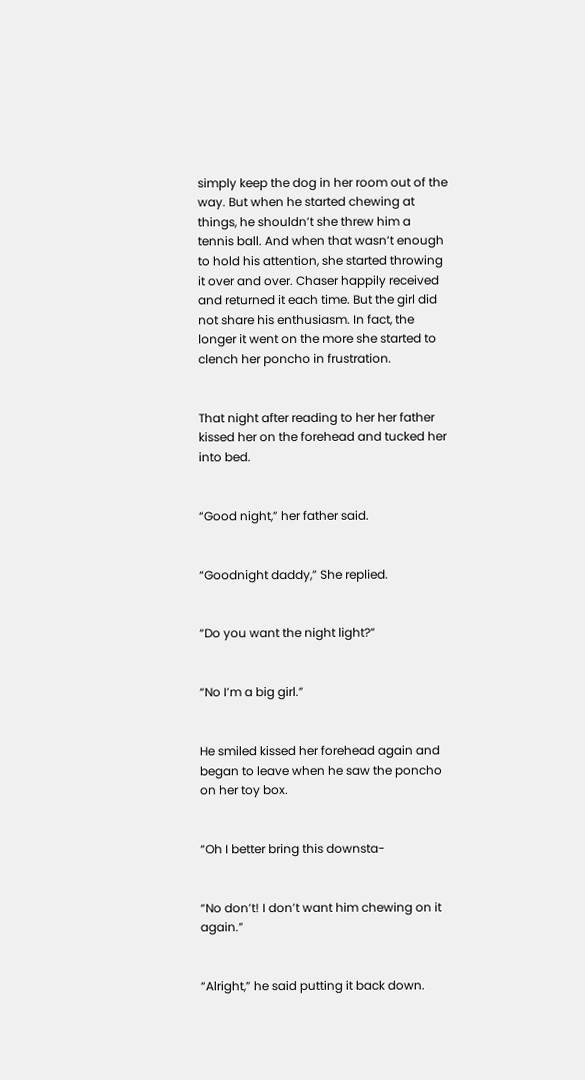simply keep the dog in her room out of the way. But when he started chewing at things, he shouldn’t she threw him a tennis ball. And when that wasn’t enough to hold his attention, she started throwing it over and over. Chaser happily received and returned it each time. But the girl did not share his enthusiasm. In fact, the longer it went on the more she started to clench her poncho in frustration.


That night after reading to her her father kissed her on the forehead and tucked her into bed.


“Good night,” her father said.


“Goodnight daddy,” She replied.


“Do you want the night light?”


“No I’m a big girl.”


He smiled kissed her forehead again and began to leave when he saw the poncho on her toy box.


“Oh I better bring this downsta-


“No don’t! I don’t want him chewing on it again.”


“Alright,” he said putting it back down.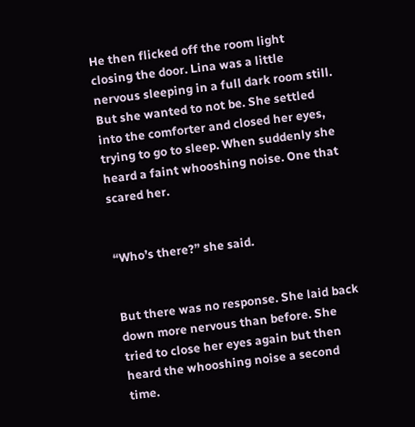He then flicked off the room light closing the door. Lina was a little nervous sleeping in a full dark room still. But she wanted to not be. She settled into the comforter and closed her eyes, trying to go to sleep. When suddenly she heard a faint whooshing noise. One that scared her.


“Who’s there?” she said.


But there was no response. She laid back down more nervous than before. She tried to close her eyes again but then heard the whooshing noise a second time.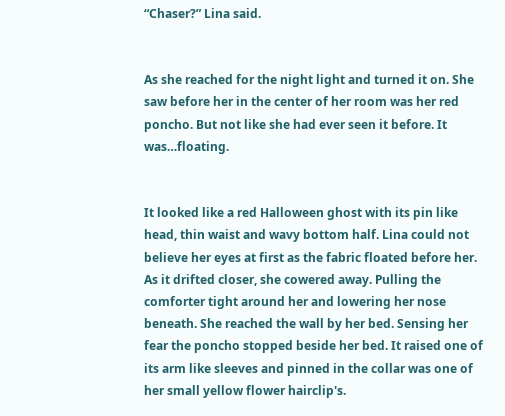“Chaser?” Lina said.


As she reached for the night light and turned it on. She saw before her in the center of her room was her red poncho. But not like she had ever seen it before. It was…floating.


It looked like a red Halloween ghost with its pin like head, thin waist and wavy bottom half. Lina could not believe her eyes at first as the fabric floated before her. As it drifted closer, she cowered away. Pulling the comforter tight around her and lowering her nose beneath. She reached the wall by her bed. Sensing her fear the poncho stopped beside her bed. It raised one of its arm like sleeves and pinned in the collar was one of her small yellow flower hairclip's.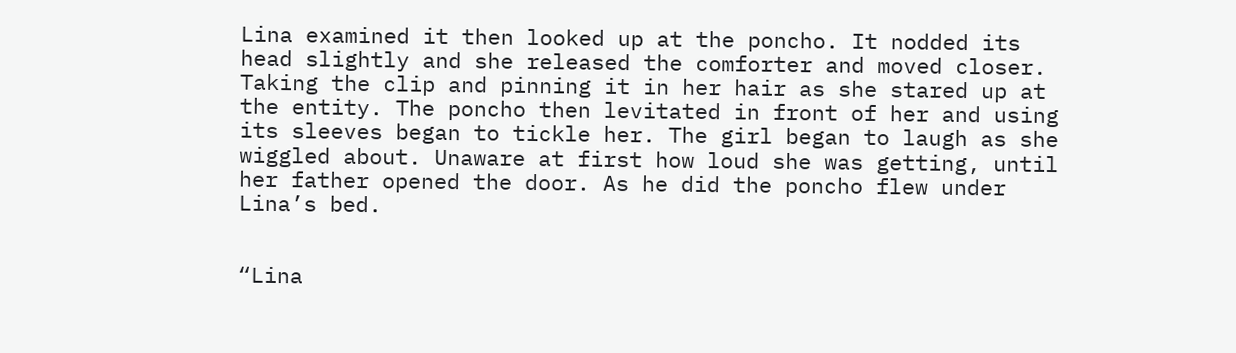Lina examined it then looked up at the poncho. It nodded its head slightly and she released the comforter and moved closer. Taking the clip and pinning it in her hair as she stared up at the entity. The poncho then levitated in front of her and using its sleeves began to tickle her. The girl began to laugh as she wiggled about. Unaware at first how loud she was getting, until her father opened the door. As he did the poncho flew under Lina’s bed.


“Lina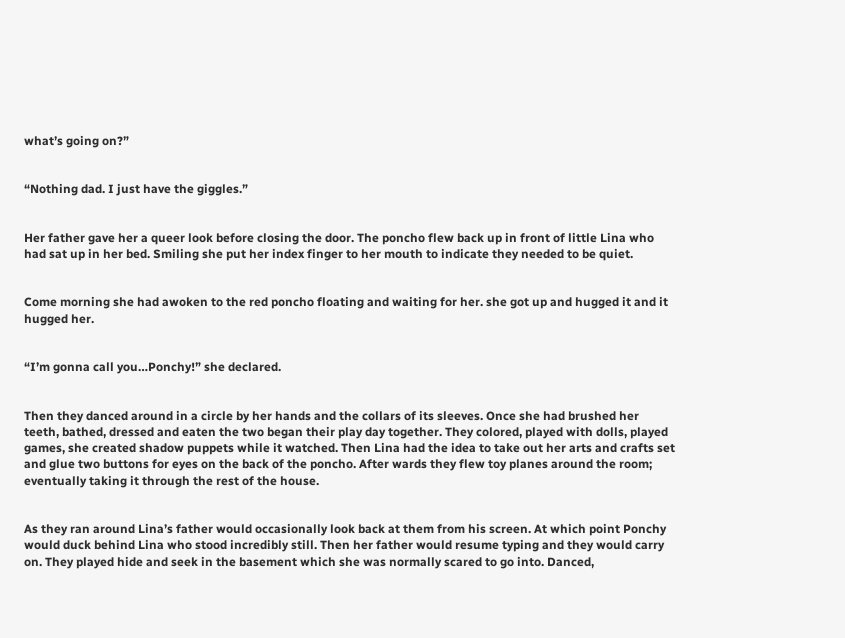what’s going on?”


“Nothing dad. I just have the giggles.”


Her father gave her a queer look before closing the door. The poncho flew back up in front of little Lina who had sat up in her bed. Smiling she put her index finger to her mouth to indicate they needed to be quiet.


Come morning she had awoken to the red poncho floating and waiting for her. she got up and hugged it and it hugged her.


“I’m gonna call you…Ponchy!” she declared.


Then they danced around in a circle by her hands and the collars of its sleeves. Once she had brushed her teeth, bathed, dressed and eaten the two began their play day together. They colored, played with dolls, played games, she created shadow puppets while it watched. Then Lina had the idea to take out her arts and crafts set and glue two buttons for eyes on the back of the poncho. After wards they flew toy planes around the room; eventually taking it through the rest of the house.


As they ran around Lina’s father would occasionally look back at them from his screen. At which point Ponchy would duck behind Lina who stood incredibly still. Then her father would resume typing and they would carry on. They played hide and seek in the basement which she was normally scared to go into. Danced,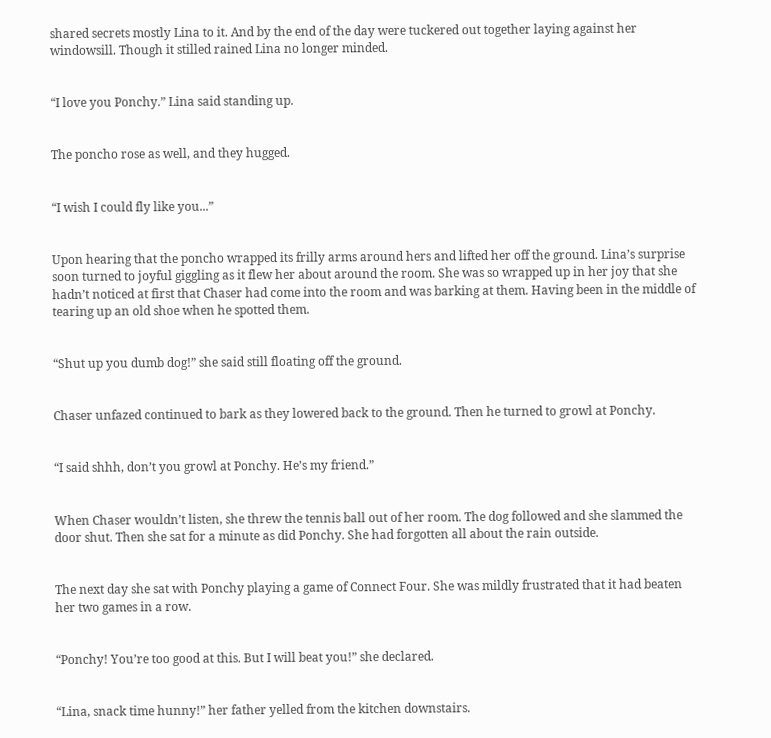shared secrets mostly Lina to it. And by the end of the day were tuckered out together laying against her windowsill. Though it stilled rained Lina no longer minded.


“I love you Ponchy.” Lina said standing up.


The poncho rose as well, and they hugged.


“I wish I could fly like you...”


Upon hearing that the poncho wrapped its frilly arms around hers and lifted her off the ground. Lina’s surprise soon turned to joyful giggling as it flew her about around the room. She was so wrapped up in her joy that she hadn’t noticed at first that Chaser had come into the room and was barking at them. Having been in the middle of tearing up an old shoe when he spotted them.


“Shut up you dumb dog!” she said still floating off the ground.


Chaser unfazed continued to bark as they lowered back to the ground. Then he turned to growl at Ponchy.


“I said shhh, don’t you growl at Ponchy. He’s my friend.”


When Chaser wouldn’t listen, she threw the tennis ball out of her room. The dog followed and she slammed the door shut. Then she sat for a minute as did Ponchy. She had forgotten all about the rain outside.


The next day she sat with Ponchy playing a game of Connect Four. She was mildly frustrated that it had beaten her two games in a row.


“Ponchy! You’re too good at this. But I will beat you!” she declared.


“Lina, snack time hunny!” her father yelled from the kitchen downstairs.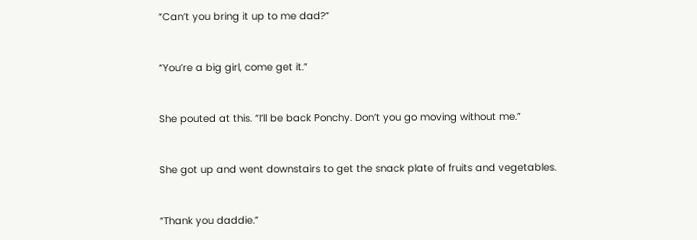“Can’t you bring it up to me dad?”


“You’re a big girl, come get it.”


She pouted at this. “I’ll be back Ponchy. Don’t you go moving without me.”


She got up and went downstairs to get the snack plate of fruits and vegetables.


“Thank you daddie.”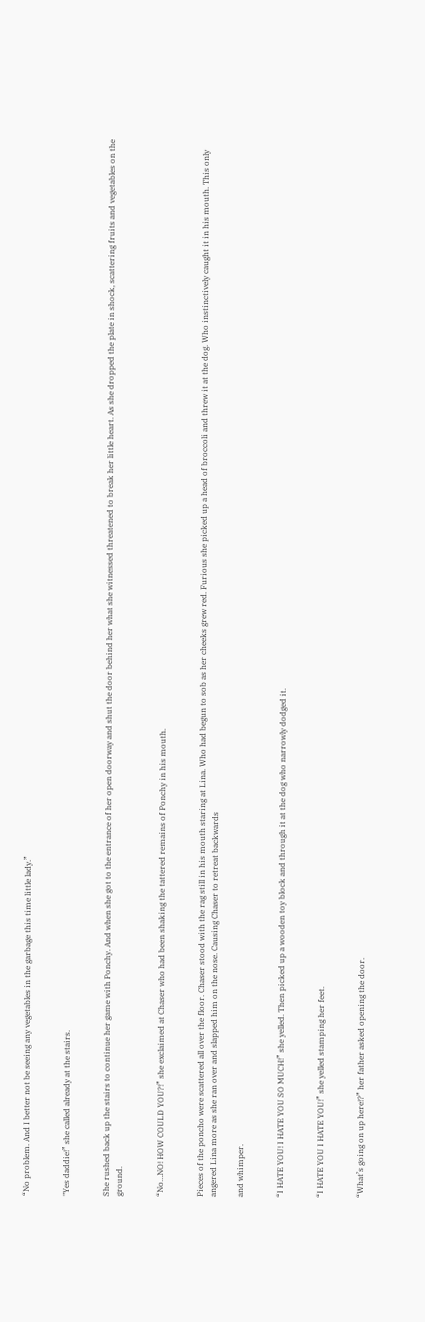“No problem. And I better not be seeing any vegetables in the garbage this time little lady.”


"Yes daddie!” she called already at the stairs.


She rushed back up the stairs to continue her game with Ponchy. And when she got to the entrance of her open doorway and shut the door behind her what she witnessed threatened to break her little heart. As she dropped the plate in shock, scattering fruits and vegetables on the ground.


“No…NO! HOW COULD YOU?!” she exclaimed at Chaser who had been shaking the tattered remains of Ponchy in his mouth.


Pieces of the poncho were scattered all over the floor. Chaser stood with the rag still in his mouth staring at Lina. Who had begun to sob as her cheeks grew red. Furious she picked up a head of broccoli and threw it at the dog. Who instinctively caught it in his mouth. This only angered Lina more as she ran over and slapped him on the nose. Causing Chaser to retreat backwards

and whimper.


“I HATE YOU! I HATE YOU SO MUCH!” she yelled. Then picked up a wooden toy block and through it at the dog who narrowly dodged it.


“I HATE YOU I HATE YOU!” she yelled stamping her feet.


“What’s going on up here!?” her father asked opening the door.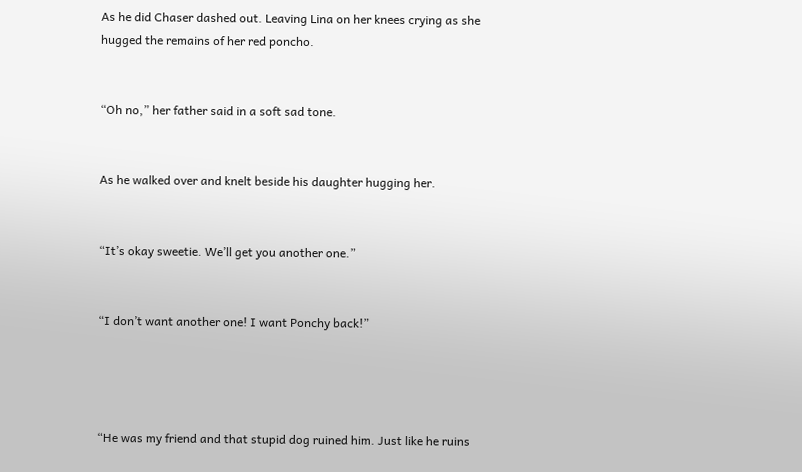As he did Chaser dashed out. Leaving Lina on her knees crying as she hugged the remains of her red poncho.


“Oh no,” her father said in a soft sad tone.


As he walked over and knelt beside his daughter hugging her.


“It’s okay sweetie. We’ll get you another one.”


“I don’t want another one! I want Ponchy back!”




“He was my friend and that stupid dog ruined him. Just like he ruins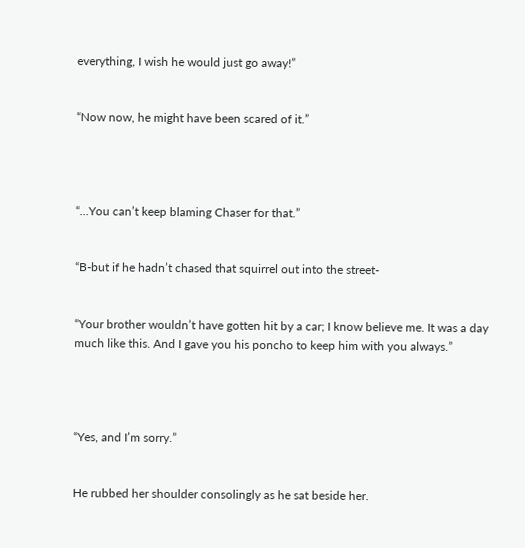everything, I wish he would just go away!”


“Now now, he might have been scared of it.”




“…You can’t keep blaming Chaser for that.”


“B-but if he hadn’t chased that squirrel out into the street-


“Your brother wouldn’t have gotten hit by a car; I know believe me. It was a day much like this. And I gave you his poncho to keep him with you always.”




“Yes, and I’m sorry.”


He rubbed her shoulder consolingly as he sat beside her.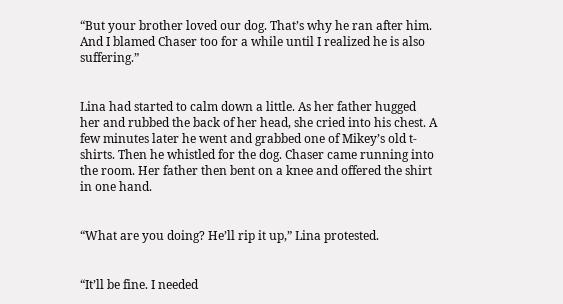“But your brother loved our dog. That’s why he ran after him. And I blamed Chaser too for a while until I realized he is also suffering.”


Lina had started to calm down a little. As her father hugged her and rubbed the back of her head, she cried into his chest. A few minutes later he went and grabbed one of Mikey’s old t-shirts. Then he whistled for the dog. Chaser came running into the room. Her father then bent on a knee and offered the shirt in one hand.


“What are you doing? He’ll rip it up,” Lina protested.


“It’ll be fine. I needed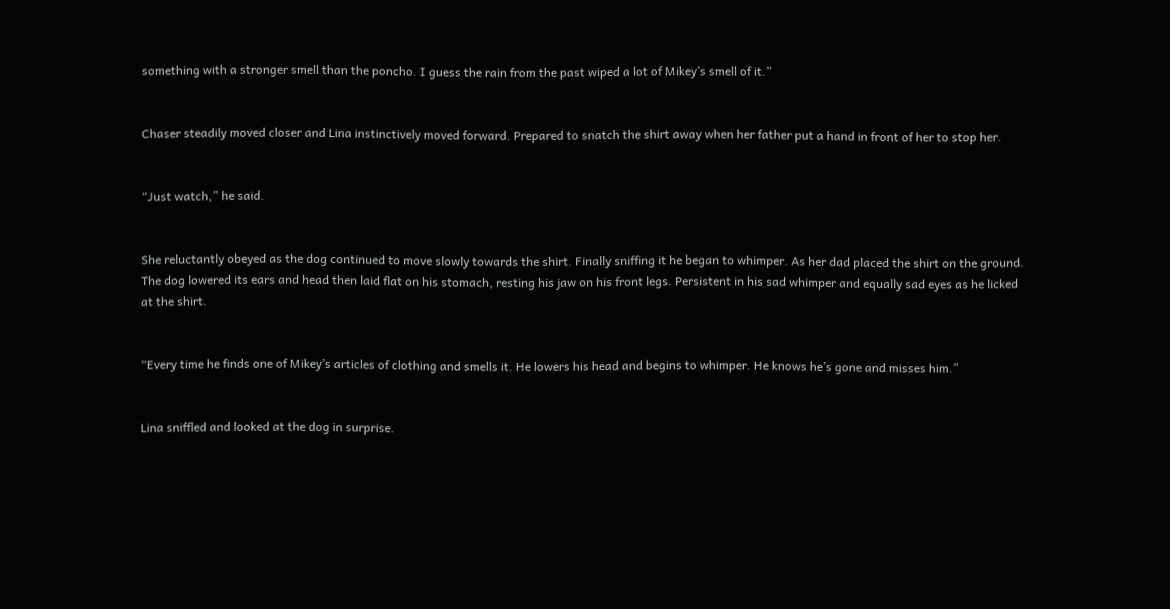something with a stronger smell than the poncho. I guess the rain from the past wiped a lot of Mikey’s smell of it.”


Chaser steadily moved closer and Lina instinctively moved forward. Prepared to snatch the shirt away when her father put a hand in front of her to stop her.


“Just watch,” he said.


She reluctantly obeyed as the dog continued to move slowly towards the shirt. Finally sniffing it he began to whimper. As her dad placed the shirt on the ground. The dog lowered its ears and head then laid flat on his stomach, resting his jaw on his front legs. Persistent in his sad whimper and equally sad eyes as he licked at the shirt.


“Every time he finds one of Mikey’s articles of clothing and smells it. He lowers his head and begins to whimper. He knows he’s gone and misses him.”


Lina sniffled and looked at the dog in surprise.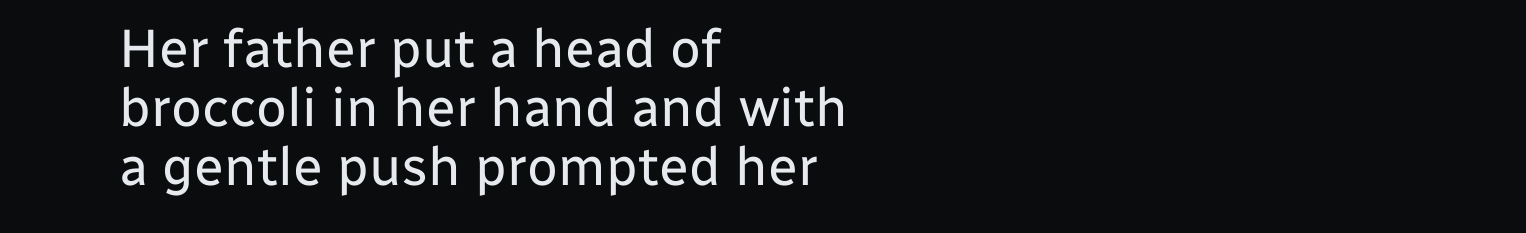Her father put a head of broccoli in her hand and with a gentle push prompted her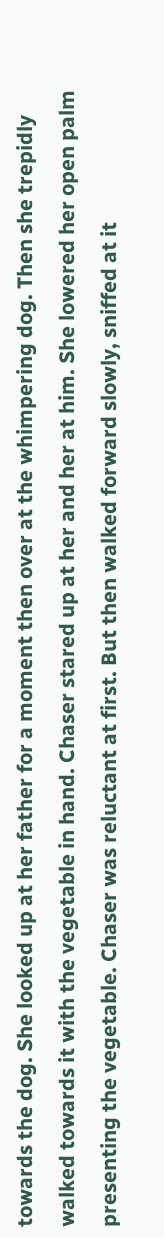towards the dog. She looked up at her father for a moment then over at the whimpering dog. Then she trepidly walked towards it with the vegetable in hand. Chaser stared up at her and her at him. She lowered her open palm presenting the vegetable. Chaser was reluctant at first. But then walked forward slowly, sniffed at it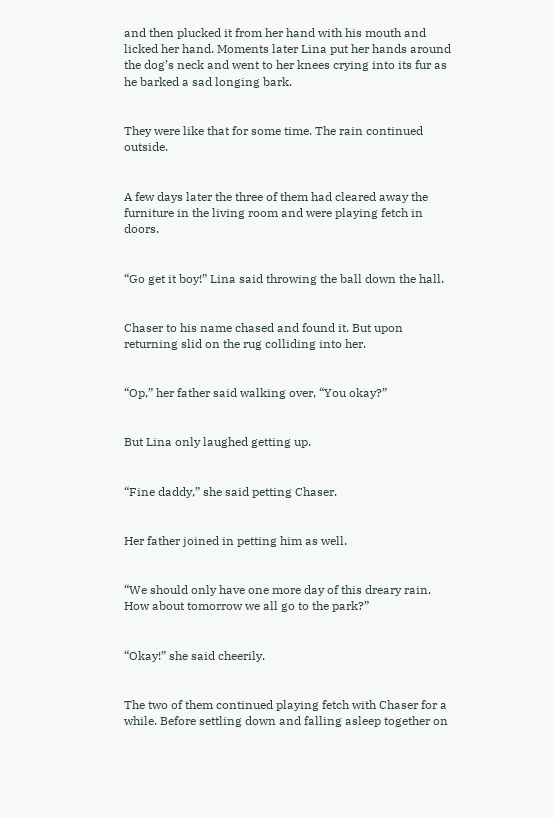and then plucked it from her hand with his mouth and licked her hand. Moments later Lina put her hands around the dog’s neck and went to her knees crying into its fur as he barked a sad longing bark.


They were like that for some time. The rain continued outside.


A few days later the three of them had cleared away the furniture in the living room and were playing fetch in doors.


“Go get it boy!” Lina said throwing the ball down the hall.


Chaser to his name chased and found it. But upon returning slid on the rug colliding into her.


“Op,” her father said walking over, “You okay?”


But Lina only laughed getting up.


“Fine daddy,” she said petting Chaser.


Her father joined in petting him as well.


“We should only have one more day of this dreary rain. How about tomorrow we all go to the park?”


“Okay!” she said cheerily.


The two of them continued playing fetch with Chaser for a while. Before settling down and falling asleep together on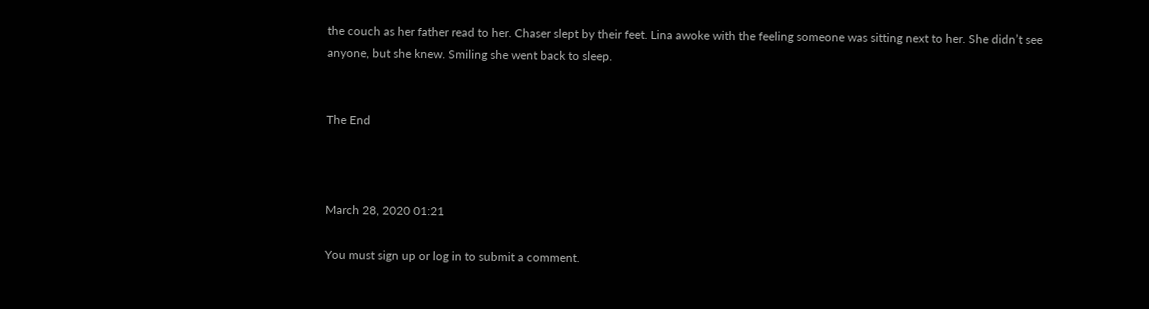the couch as her father read to her. Chaser slept by their feet. Lina awoke with the feeling someone was sitting next to her. She didn’t see anyone, but she knew. Smiling she went back to sleep.


The End



March 28, 2020 01:21

You must sign up or log in to submit a comment.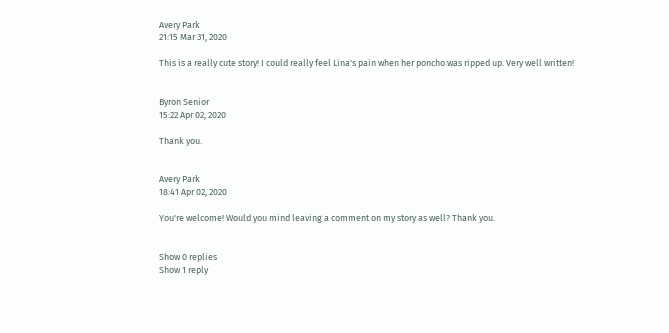Avery Park
21:15 Mar 31, 2020

This is a really cute story! I could really feel Lina's pain when her poncho was ripped up. Very well written!


Byron Senior
15:22 Apr 02, 2020

Thank you.


Avery Park
18:41 Apr 02, 2020

You're welcome! Would you mind leaving a comment on my story as well? Thank you.


Show 0 replies
Show 1 reply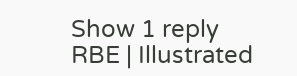Show 1 reply
RBE | Illustrated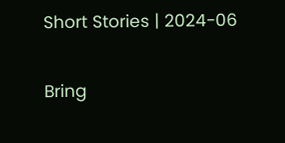Short Stories | 2024-06

Bring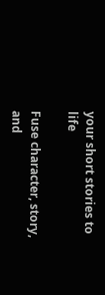your short stories to life

Fuse character, story, and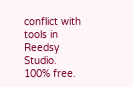conflict with tools in Reedsy Studio. 100% free.